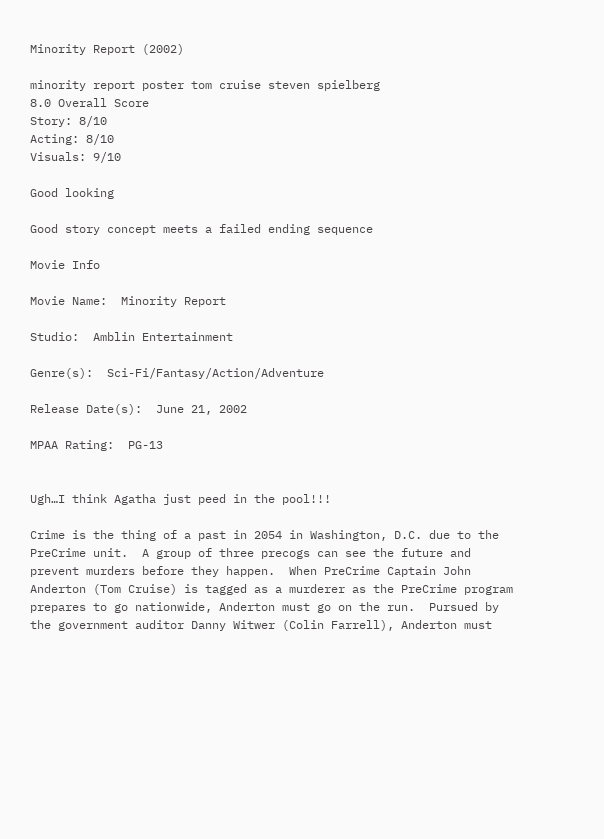Minority Report (2002)

minority report poster tom cruise steven spielberg
8.0 Overall Score
Story: 8/10
Acting: 8/10
Visuals: 9/10

Good looking

Good story concept meets a failed ending sequence

Movie Info

Movie Name:  Minority Report

Studio:  Amblin Entertainment

Genre(s):  Sci-Fi/Fantasy/Action/Adventure

Release Date(s):  June 21, 2002

MPAA Rating:  PG-13


Ugh…I think Agatha just peed in the pool!!!

Crime is the thing of a past in 2054 in Washington, D.C. due to the PreCrime unit.  A group of three precogs can see the future and prevent murders before they happen.  When PreCrime Captain John Anderton (Tom Cruise) is tagged as a murderer as the PreCrime program prepares to go nationwide, Anderton must go on the run.  Pursued by the government auditor Danny Witwer (Colin Farrell), Anderton must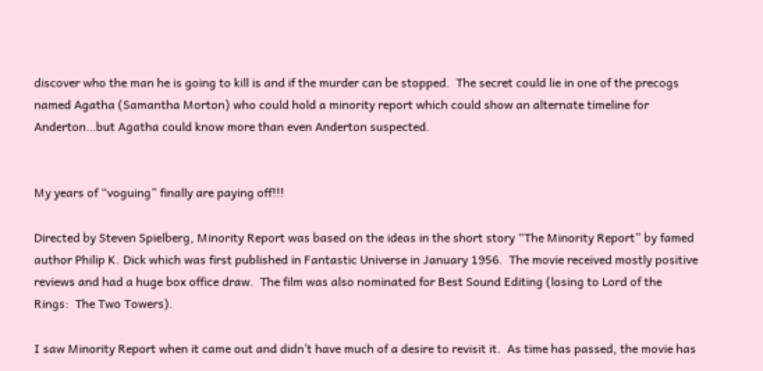discover who the man he is going to kill is and if the murder can be stopped.  The secret could lie in one of the precogs named Agatha (Samantha Morton) who could hold a minority report which could show an alternate timeline for Anderton…but Agatha could know more than even Anderton suspected.


My years of “voguing” finally are paying off!!!

Directed by Steven Spielberg, Minority Report was based on the ideas in the short story “The Minority Report” by famed author Philip K. Dick which was first published in Fantastic Universe in January 1956.  The movie received mostly positive reviews and had a huge box office draw.  The film was also nominated for Best Sound Editing (losing to Lord of the Rings:  The Two Towers).

I saw Minority Report when it came out and didn’t have much of a desire to revisit it.  As time has passed, the movie has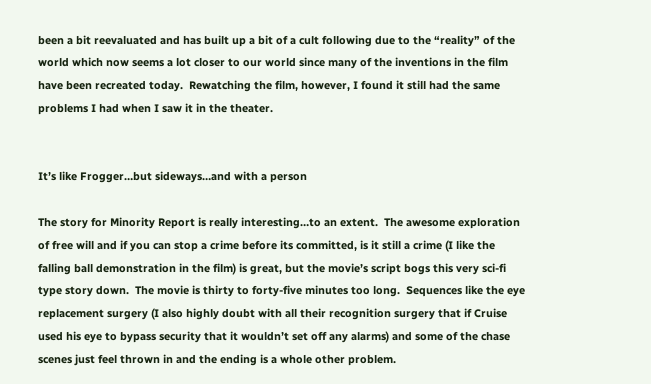been a bit reevaluated and has built up a bit of a cult following due to the “reality” of the world which now seems a lot closer to our world since many of the inventions in the film have been recreated today.  Rewatching the film, however, I found it still had the same problems I had when I saw it in the theater.


It’s like Frogger…but sideways…and with a person

The story for Minority Report is really interesting…to an extent.  The awesome exploration of free will and if you can stop a crime before its committed, is it still a crime (I like the falling ball demonstration in the film) is great, but the movie’s script bogs this very sci-fi type story down.  The movie is thirty to forty-five minutes too long.  Sequences like the eye replacement surgery (I also highly doubt with all their recognition surgery that if Cruise used his eye to bypass security that it wouldn’t set off any alarms) and some of the chase scenes just feel thrown in and the ending is a whole other problem.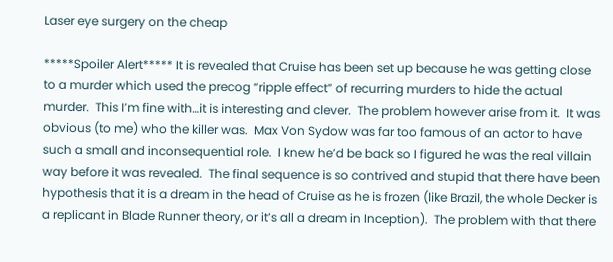Laser eye surgery on the cheap

*****Spoiler Alert***** It is revealed that Cruise has been set up because he was getting close to a murder which used the precog “ripple effect” of recurring murders to hide the actual murder.  This I’m fine with…it is interesting and clever.  The problem however arise from it.  It was obvious (to me) who the killer was.  Max Von Sydow was far too famous of an actor to have such a small and inconsequential role.  I knew he’d be back so I figured he was the real villain way before it was revealed.  The final sequence is so contrived and stupid that there have been hypothesis that it is a dream in the head of Cruise as he is frozen (like Brazil, the whole Decker is a replicant in Blade Runner theory, or it’s all a dream in Inception).  The problem with that there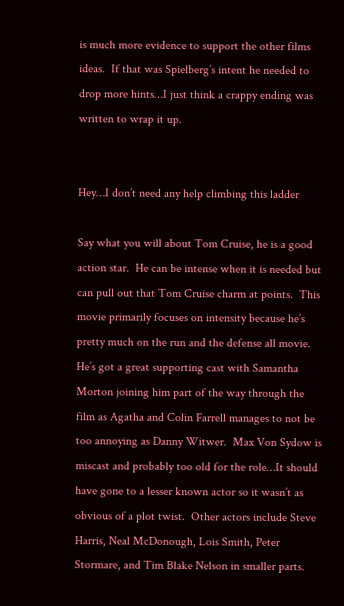is much more evidence to support the other films ideas.  If that was Spielberg’s intent he needed to drop more hints…I just think a crappy ending was written to wrap it up.


Hey…I don’t need any help climbing this ladder

Say what you will about Tom Cruise, he is a good action star.  He can be intense when it is needed but can pull out that Tom Cruise charm at points.  This movie primarily focuses on intensity because he’s pretty much on the run and the defense all movie.  He’s got a great supporting cast with Samantha Morton joining him part of the way through the film as Agatha and Colin Farrell manages to not be too annoying as Danny Witwer.  Max Von Sydow is miscast and probably too old for the role…It should have gone to a lesser known actor so it wasn’t as obvious of a plot twist.  Other actors include Steve Harris, Neal McDonough, Lois Smith, Peter Stormare, and Tim Blake Nelson in smaller parts.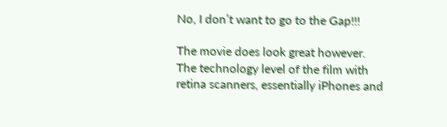No, I don’t want to go to the Gap!!!

The movie does look great however.  The technology level of the film with retina scanners, essentially iPhones and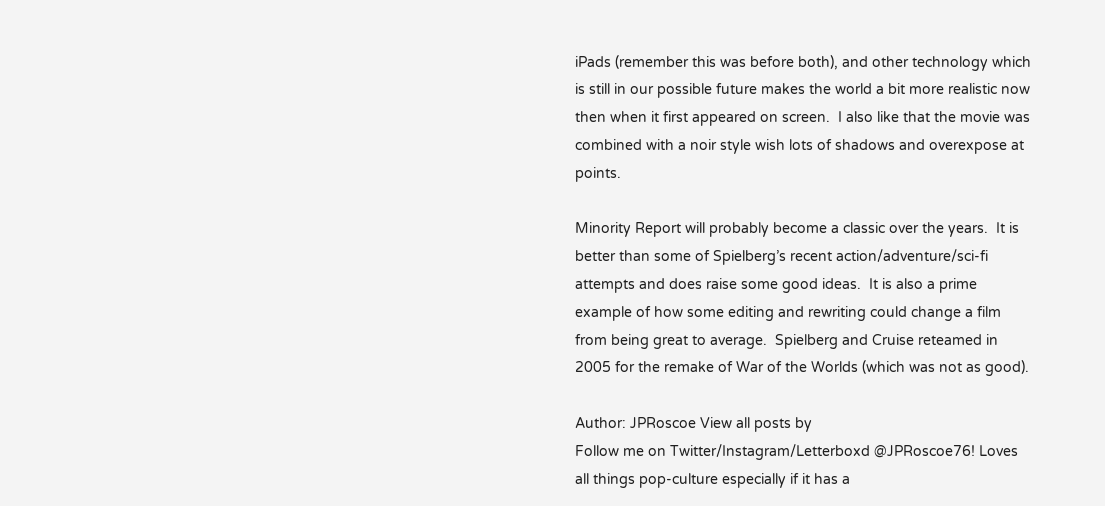iPads (remember this was before both), and other technology which is still in our possible future makes the world a bit more realistic now then when it first appeared on screen.  I also like that the movie was combined with a noir style wish lots of shadows and overexpose at points.

Minority Report will probably become a classic over the years.  It is better than some of Spielberg’s recent action/adventure/sci-fi attempts and does raise some good ideas.  It is also a prime example of how some editing and rewriting could change a film from being great to average.  Spielberg and Cruise reteamed in 2005 for the remake of War of the Worlds (which was not as good).

Author: JPRoscoe View all posts by
Follow me on Twitter/Instagram/Letterboxd @JPRoscoe76! Loves all things pop-culture especially if it has a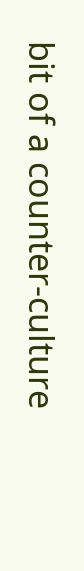bit of a counter-culture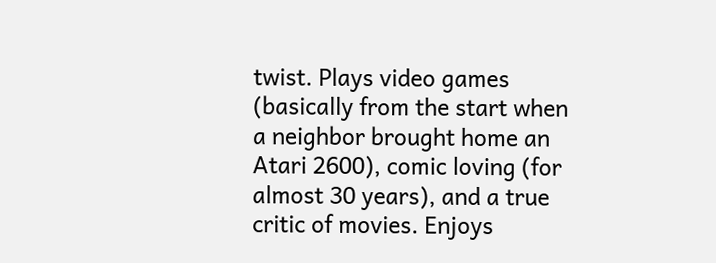twist. Plays video games (basically from the start when a neighbor brought home an Atari 2600), comic loving (for almost 30 years), and a true critic of movies. Enjoys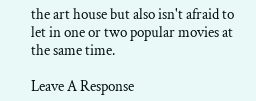the art house but also isn't afraid to let in one or two popular movies at the same time.

Leave A Response